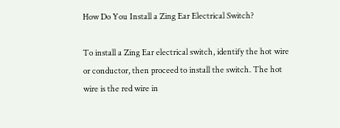How Do You Install a Zing Ear Electrical Switch?

To install a Zing Ear electrical switch, identify the hot wire or conductor, then proceed to install the switch. The hot wire is the red wire in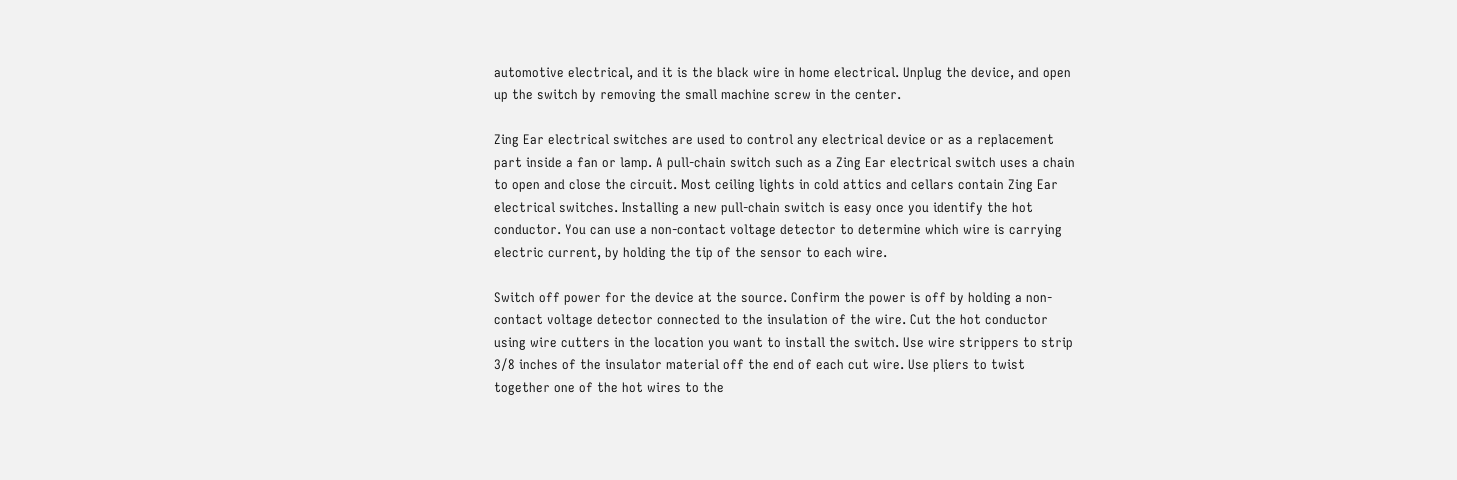automotive electrical, and it is the black wire in home electrical. Unplug the device, and open up the switch by removing the small machine screw in the center.

Zing Ear electrical switches are used to control any electrical device or as a replacement part inside a fan or lamp. A pull-chain switch such as a Zing Ear electrical switch uses a chain to open and close the circuit. Most ceiling lights in cold attics and cellars contain Zing Ear electrical switches. Installing a new pull-chain switch is easy once you identify the hot conductor. You can use a non-contact voltage detector to determine which wire is carrying electric current, by holding the tip of the sensor to each wire.

Switch off power for the device at the source. Confirm the power is off by holding a non-contact voltage detector connected to the insulation of the wire. Cut the hot conductor using wire cutters in the location you want to install the switch. Use wire strippers to strip 3/8 inches of the insulator material off the end of each cut wire. Use pliers to twist together one of the hot wires to the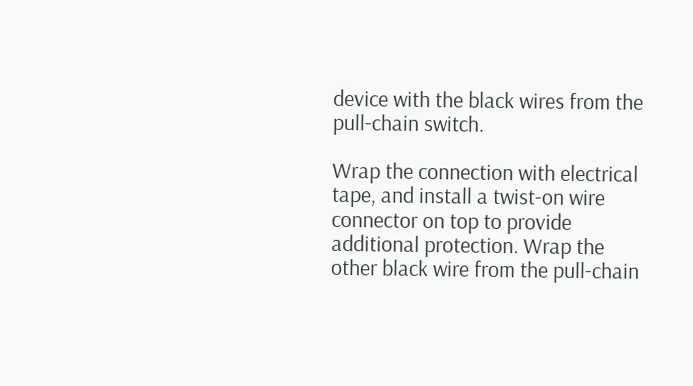device with the black wires from the pull-chain switch.

Wrap the connection with electrical tape, and install a twist-on wire connector on top to provide additional protection. Wrap the other black wire from the pull-chain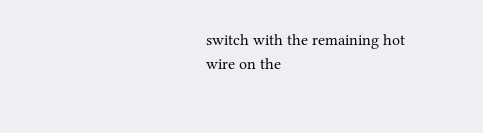switch with the remaining hot wire on the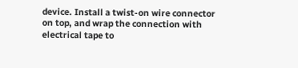device. Install a twist-on wire connector on top, and wrap the connection with electrical tape to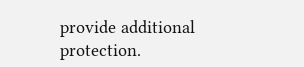provide additional protection.